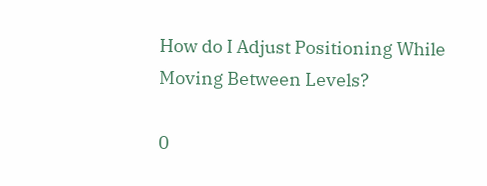How do I Adjust Positioning While Moving Between Levels?

0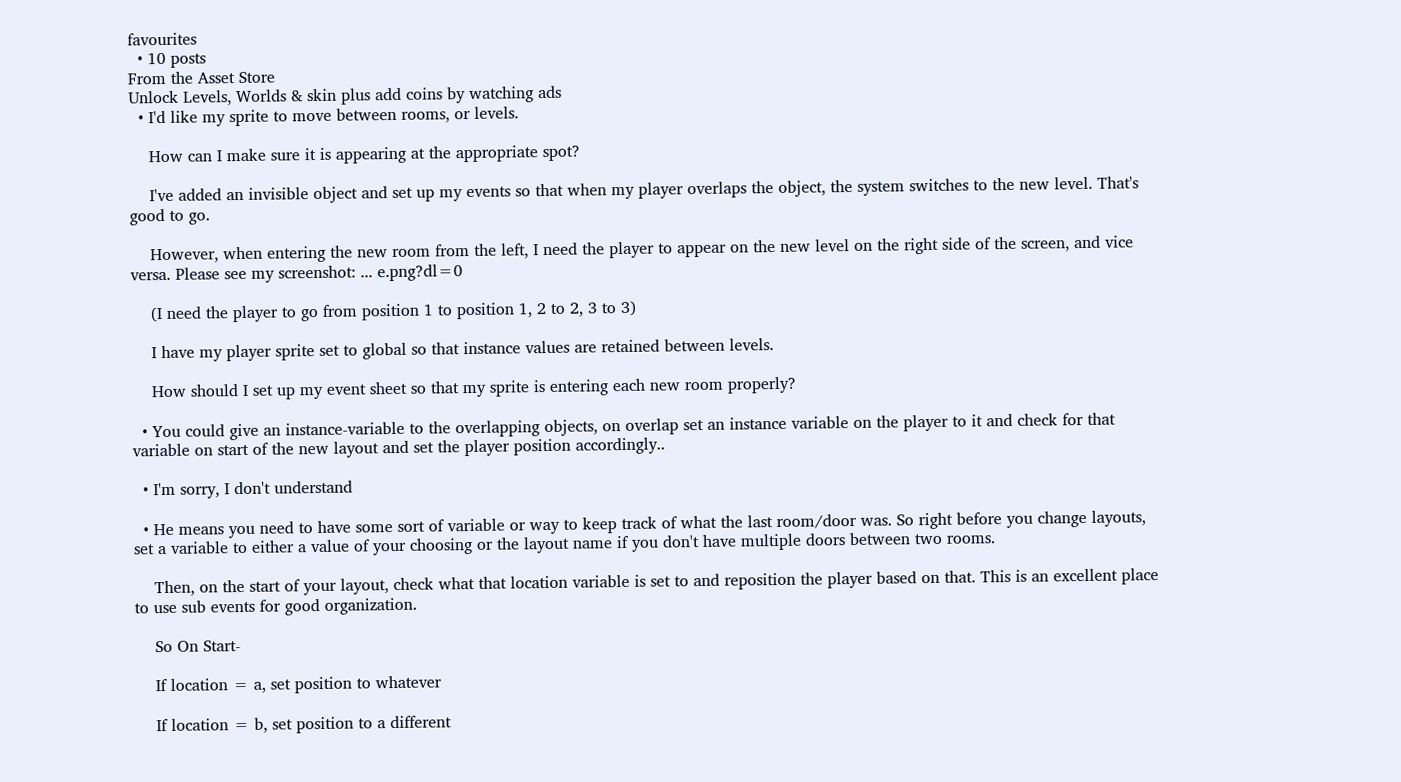favourites
  • 10 posts
From the Asset Store
Unlock Levels, Worlds & skin plus add coins by watching ads
  • I'd like my sprite to move between rooms, or levels.

    How can I make sure it is appearing at the appropriate spot?

    I've added an invisible object and set up my events so that when my player overlaps the object, the system switches to the new level. That's good to go.

    However, when entering the new room from the left, I need the player to appear on the new level on the right side of the screen, and vice versa. Please see my screenshot: ... e.png?dl=0

    (I need the player to go from position 1 to position 1, 2 to 2, 3 to 3)

    I have my player sprite set to global so that instance values are retained between levels.

    How should I set up my event sheet so that my sprite is entering each new room properly?

  • You could give an instance-variable to the overlapping objects, on overlap set an instance variable on the player to it and check for that variable on start of the new layout and set the player position accordingly..

  • I'm sorry, I don't understand

  • He means you need to have some sort of variable or way to keep track of what the last room/door was. So right before you change layouts, set a variable to either a value of your choosing or the layout name if you don't have multiple doors between two rooms.

    Then, on the start of your layout, check what that location variable is set to and reposition the player based on that. This is an excellent place to use sub events for good organization.

    So On Start-

    If location = a, set position to whatever

    If location = b, set position to a different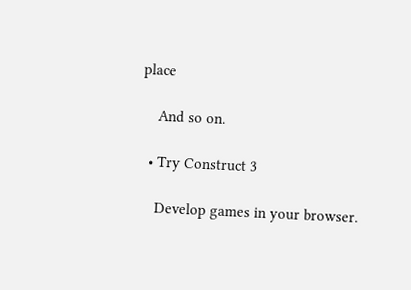place

    And so on.

  • Try Construct 3

    Develop games in your browser.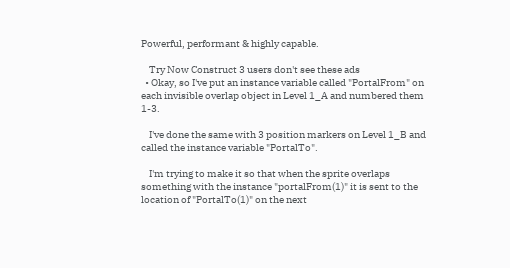Powerful, performant & highly capable.

    Try Now Construct 3 users don't see these ads
  • Okay, so I've put an instance variable called "PortalFrom" on each invisible overlap object in Level 1_A and numbered them 1-3.

    I've done the same with 3 position markers on Level 1_B and called the instance variable "PortalTo".

    I'm trying to make it so that when the sprite overlaps something with the instance "portalFrom(1)" it is sent to the location of "PortalTo(1)" on the next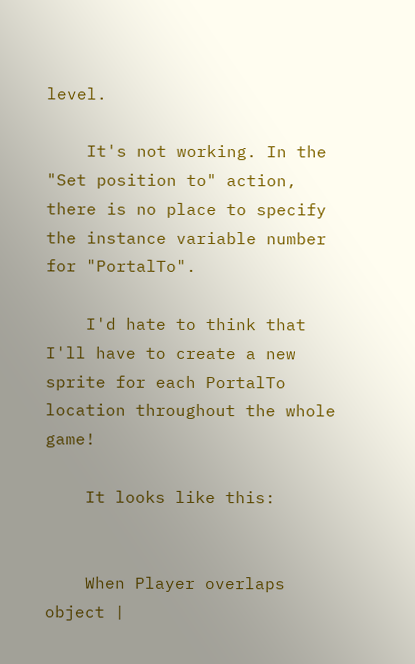level.

    It's not working. In the "Set position to" action, there is no place to specify the instance variable number for "PortalTo".

    I'd hate to think that I'll have to create a new sprite for each PortalTo location throughout the whole game!

    It looks like this:


    When Player overlaps object |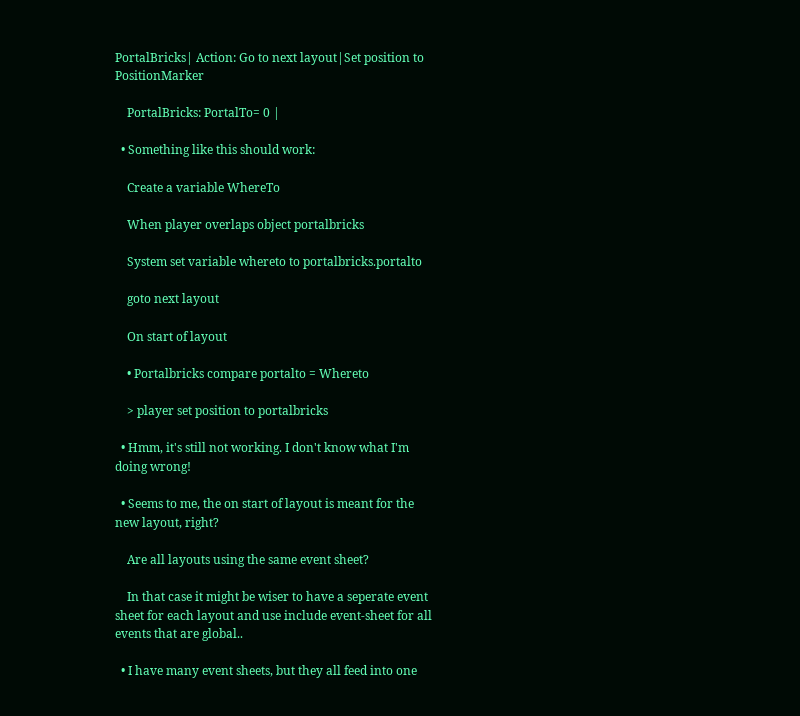PortalBricks| Action: Go to next layout|Set position to PositionMarker

    PortalBricks: PortalTo= 0 |

  • Something like this should work:

    Create a variable WhereTo

    When player overlaps object portalbricks

    System set variable whereto to portalbricks.portalto

    goto next layout

    On start of layout

    • Portalbricks compare portalto = Whereto

    > player set position to portalbricks

  • Hmm, it's still not working. I don't know what I'm doing wrong!

  • Seems to me, the on start of layout is meant for the new layout, right?

    Are all layouts using the same event sheet?

    In that case it might be wiser to have a seperate event sheet for each layout and use include event-sheet for all events that are global..

  • I have many event sheets, but they all feed into one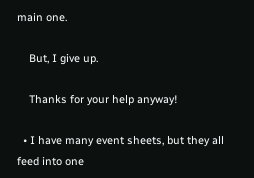main one.

    But, I give up.

    Thanks for your help anyway!

  • I have many event sheets, but they all feed into one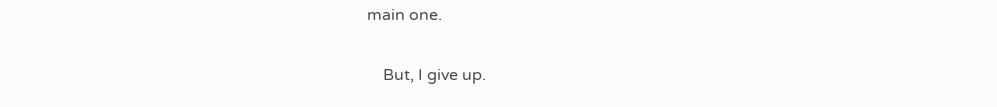main one.

    But, I give up.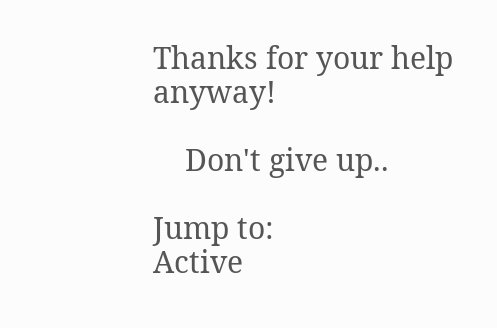Thanks for your help anyway!

    Don't give up..

Jump to:
Active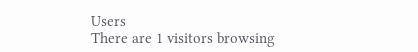Users
There are 1 visitors browsing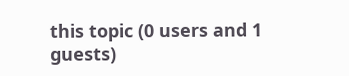this topic (0 users and 1 guests)